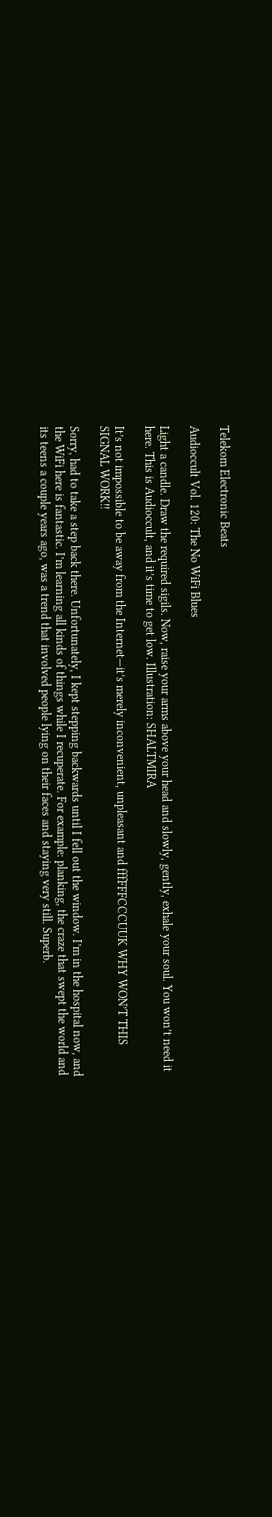Telekom Electronic Beats

Audioccult Vol. 120: The No WiFi Blues

Light a candle. Draw the required sigils. Now, raise your arms above your head and slowly, gently, exhale your soul. You won’t need it here. This is Audioccult, and it’s time to get low. Illustration: SHALTMIRA

It’s not impossible to be away from the Internet—it’s merely inconvenient, unpleasant and fffFFFCCCUUK WHY WON’T THIS SIGNAL WORK!!

Sorry, had to take a step back there. Unfortunately, I kept stepping backwards until I fell out the window. I’m in the hospital now, and the WiFi here is fantastic. I’m learning all kinds of things while I recuperate. For example: planking, the craze that swept the world and its teens a couple years ago, was a trend that involved people lying on their faces and staying very still. Superb.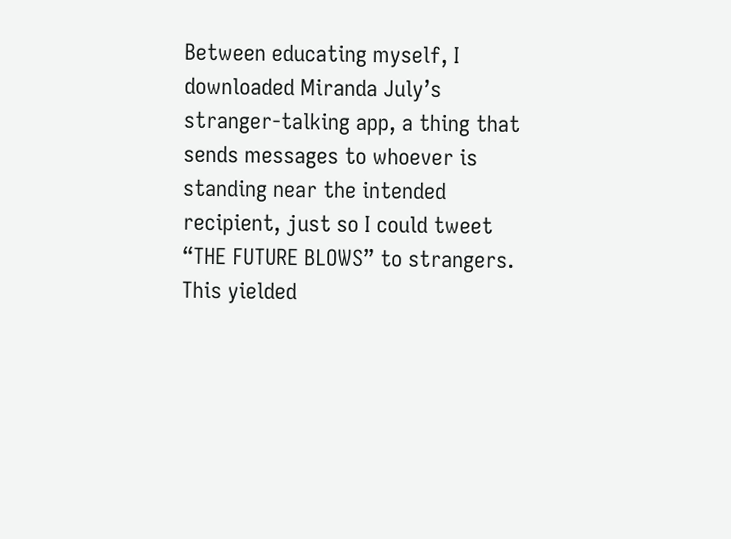Between educating myself, I downloaded Miranda July’s stranger-talking app, a thing that sends messages to whoever is standing near the intended recipient, just so I could tweet “THE FUTURE BLOWS” to strangers. This yielded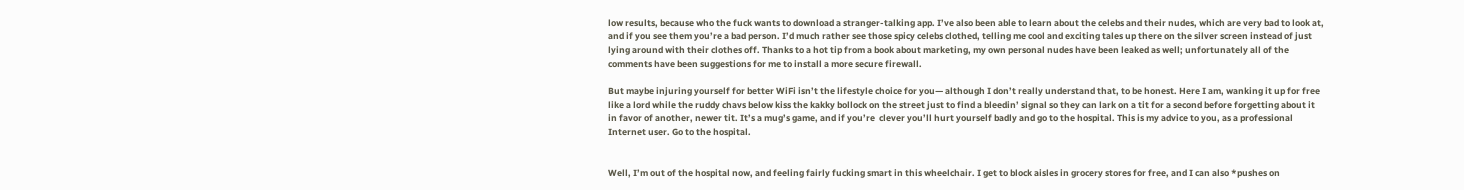low results, because who the fuck wants to download a stranger-talking app. I’ve also been able to learn about the celebs and their nudes, which are very bad to look at, and if you see them you’re a bad person. I’d much rather see those spicy celebs clothed, telling me cool and exciting tales up there on the silver screen instead of just lying around with their clothes off. Thanks to a hot tip from a book about marketing, my own personal nudes have been leaked as well; unfortunately all of the comments have been suggestions for me to install a more secure firewall.

But maybe injuring yourself for better WiFi isn’t the lifestyle choice for you— although I don’t really understand that, to be honest. Here I am, wanking it up for free like a lord while the ruddy chavs below kiss the kakky bollock on the street just to find a bleedin’ signal so they can lark on a tit for a second before forgetting about it in favor of another, newer tit. It’s a mug’s game, and if you’re  clever you’ll hurt yourself badly and go to the hospital. This is my advice to you, as a professional Internet user. Go to the hospital.


Well, I’m out of the hospital now, and feeling fairly fucking smart in this wheelchair. I get to block aisles in grocery stores for free, and I can also *pushes on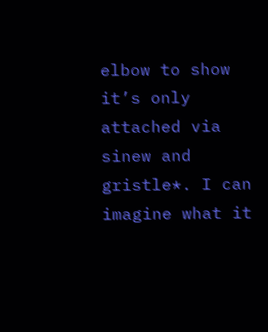elbow to show it’s only attached via sinew and gristle*. I can imagine what it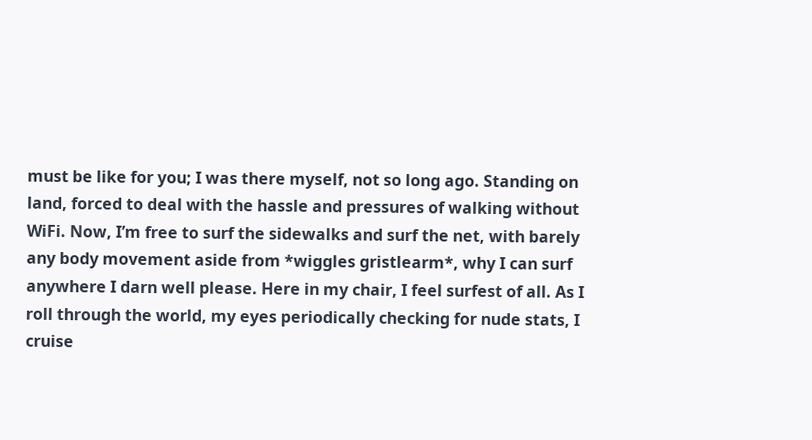must be like for you; I was there myself, not so long ago. Standing on land, forced to deal with the hassle and pressures of walking without WiFi. Now, I’m free to surf the sidewalks and surf the net, with barely any body movement aside from *wiggles gristlearm*, why I can surf anywhere I darn well please. Here in my chair, I feel surfest of all. As I roll through the world, my eyes periodically checking for nude stats, I cruise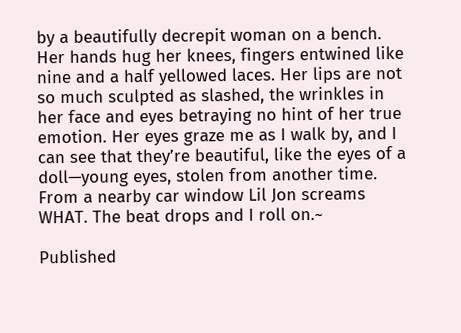by a beautifully decrepit woman on a bench. Her hands hug her knees, fingers entwined like nine and a half yellowed laces. Her lips are not so much sculpted as slashed, the wrinkles in her face and eyes betraying no hint of her true emotion. Her eyes graze me as I walk by, and I can see that they’re beautiful, like the eyes of a doll—young eyes, stolen from another time. From a nearby car window Lil Jon screams WHAT. The beat drops and I roll on.~

Published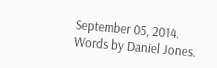September 05, 2014. Words by Daniel Jones.